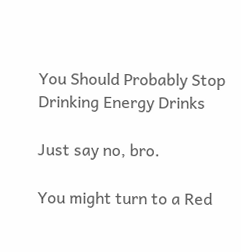You Should Probably Stop Drinking Energy Drinks

Just say no, bro.

You might turn to a Red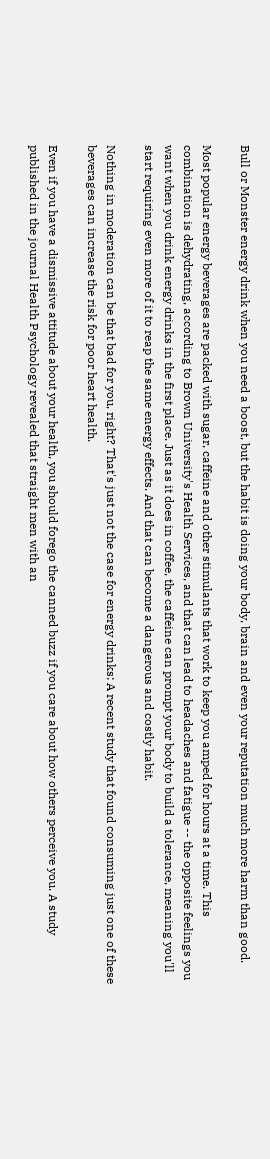Bull or Monster energy drink when you need a boost, but the habit is doing your body, brain and even your reputation much more harm than good.

Most popular energy beverages are packed with sugar, caffeine and other stimulants that work to keep you amped for hours at a time. This combination is dehydrating, according to Brown University's Health Services, and that can lead to headaches and fatigue -- the opposite feelings you want when you drink energy drinks in the first place. Just as it does in coffee, the caffeine can prompt your body to build a tolerance, meaning you'll start requiring even more of it to reap the same energy effects. And that can become a dangerous and costly habit.

Nothing in moderation can be that bad for you, right? That's just not the case for energy drinks: A recent study that found consuming just one of these beverages can increase the risk for poor heart health.

Even if you have a dismissive attitude about your health, you should forego the canned buzz if you care about how others perceive you. A study published in the journal Health Psychology revealed that straight men with an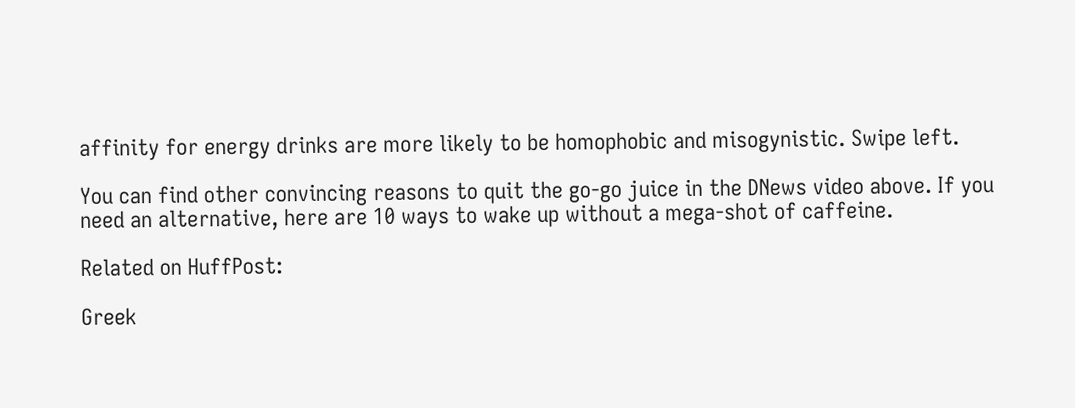affinity for energy drinks are more likely to be homophobic and misogynistic. Swipe left.

You can find other convincing reasons to quit the go-go juice in the DNews video above. If you need an alternative, here are 10 ways to wake up without a mega-shot of caffeine.

Related on HuffPost:

Greek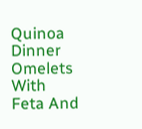Quinoa Dinner Omelets With Feta And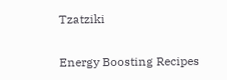Tzatziki

Energy Boosting Recipes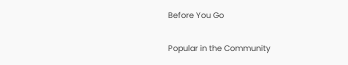Before You Go

Popular in the Community